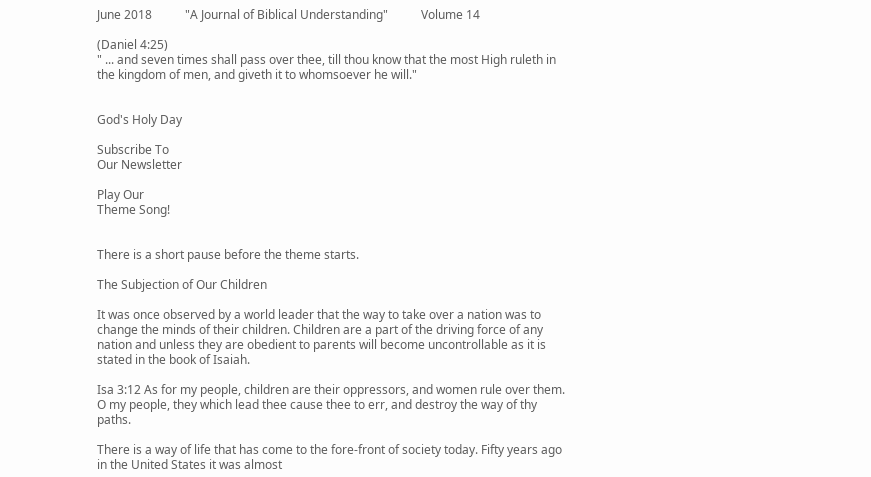June 2018           "A Journal of Biblical Understanding"           Volume 14

(Daniel 4:25)
" ... and seven times shall pass over thee, till thou know that the most High ruleth in the kingdom of men, and giveth it to whomsoever he will."


God's Holy Day

Subscribe To
Our Newsletter

Play Our
Theme Song!


There is a short pause before the theme starts.

The Subjection of Our Children

It was once observed by a world leader that the way to take over a nation was to change the minds of their children. Children are a part of the driving force of any nation and unless they are obedient to parents will become uncontrollable as it is stated in the book of Isaiah.

Isa 3:12 As for my people, children are their oppressors, and women rule over them. O my people, they which lead thee cause thee to err, and destroy the way of thy paths.

There is a way of life that has come to the fore-front of society today. Fifty years ago in the United States it was almost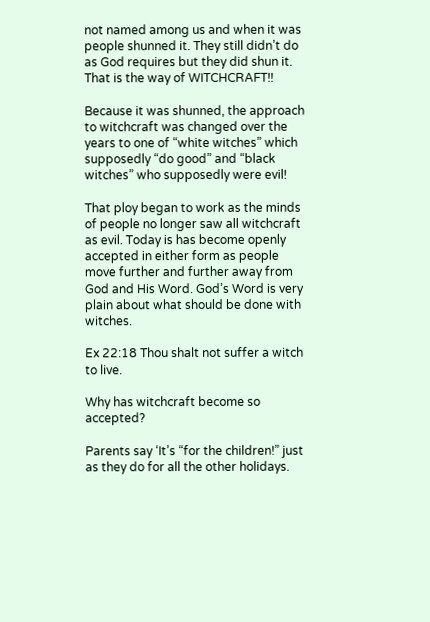not named among us and when it was people shunned it. They still didn’t do as God requires but they did shun it. That is the way of WITCHCRAFT!!

Because it was shunned, the approach to witchcraft was changed over the years to one of “white witches” which supposedly “do good” and “black witches” who supposedly were evil!

That ploy began to work as the minds of people no longer saw all witchcraft as evil. Today is has become openly accepted in either form as people move further and further away from God and His Word. God’s Word is very plain about what should be done with witches.

Ex 22:18 Thou shalt not suffer a witch to live.

Why has witchcraft become so accepted?

Parents say ‘It’s “for the children!” just as they do for all the other holidays.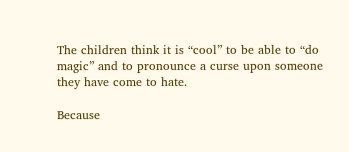The children think it is “cool” to be able to “do magic” and to pronounce a curse upon someone they have come to hate.

Because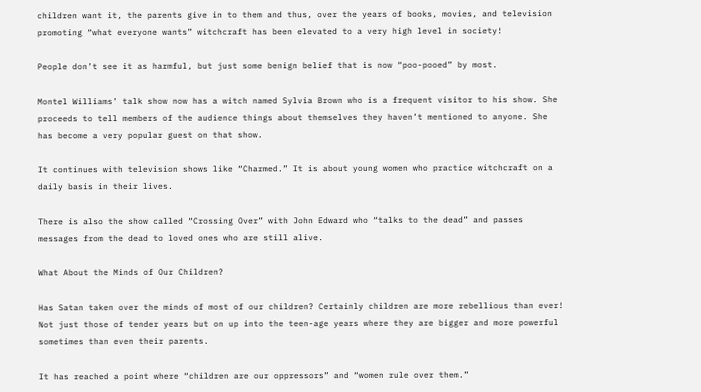children want it, the parents give in to them and thus, over the years of books, movies, and television promoting “what everyone wants” witchcraft has been elevated to a very high level in society!

People don’t see it as harmful, but just some benign belief that is now “poo-pooed” by most.

Montel Williams’ talk show now has a witch named Sylvia Brown who is a frequent visitor to his show. She proceeds to tell members of the audience things about themselves they haven’t mentioned to anyone. She has become a very popular guest on that show.

It continues with television shows like “Charmed.” It is about young women who practice witchcraft on a daily basis in their lives.

There is also the show called “Crossing Over” with John Edward who “talks to the dead” and passes messages from the dead to loved ones who are still alive.

What About the Minds of Our Children?

Has Satan taken over the minds of most of our children? Certainly children are more rebellious than ever! Not just those of tender years but on up into the teen-age years where they are bigger and more powerful sometimes than even their parents.

It has reached a point where “children are our oppressors” and “women rule over them.”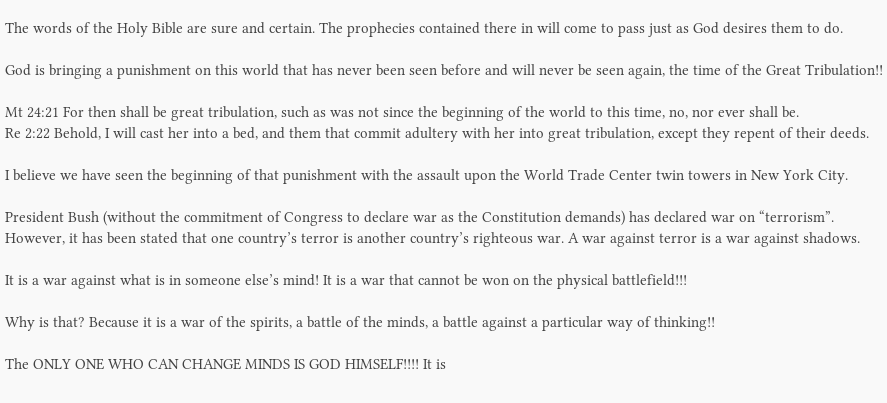The words of the Holy Bible are sure and certain. The prophecies contained there in will come to pass just as God desires them to do.

God is bringing a punishment on this world that has never been seen before and will never be seen again, the time of the Great Tribulation!!

Mt 24:21 For then shall be great tribulation, such as was not since the beginning of the world to this time, no, nor ever shall be.
Re 2:22 Behold, I will cast her into a bed, and them that commit adultery with her into great tribulation, except they repent of their deeds.

I believe we have seen the beginning of that punishment with the assault upon the World Trade Center twin towers in New York City.

President Bush (without the commitment of Congress to declare war as the Constitution demands) has declared war on “terrorism”. However, it has been stated that one country’s terror is another country’s righteous war. A war against terror is a war against shadows.

It is a war against what is in someone else’s mind! It is a war that cannot be won on the physical battlefield!!!

Why is that? Because it is a war of the spirits, a battle of the minds, a battle against a particular way of thinking!!

The ONLY ONE WHO CAN CHANGE MINDS IS GOD HIMSELF!!!! It is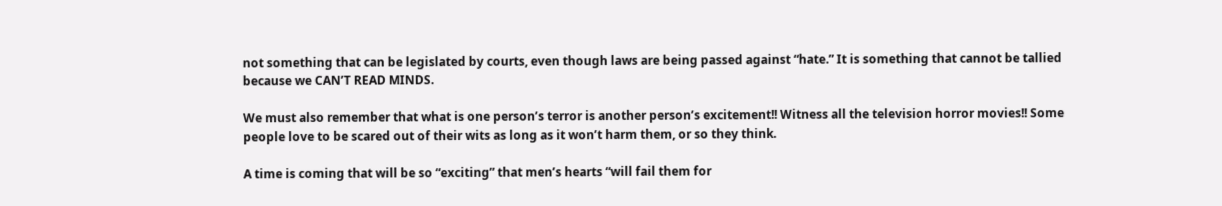not something that can be legislated by courts, even though laws are being passed against “hate.” It is something that cannot be tallied because we CAN’T READ MINDS.

We must also remember that what is one person’s terror is another person’s excitement!! Witness all the television horror movies!! Some people love to be scared out of their wits as long as it won’t harm them, or so they think.

A time is coming that will be so “exciting” that men’s hearts “will fail them for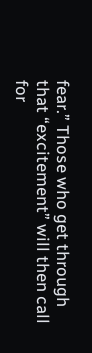fear.” Those who get through that “excitement” will then call for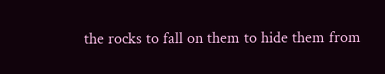the rocks to fall on them to hide them from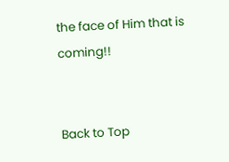the face of Him that is coming!!


Back to Top